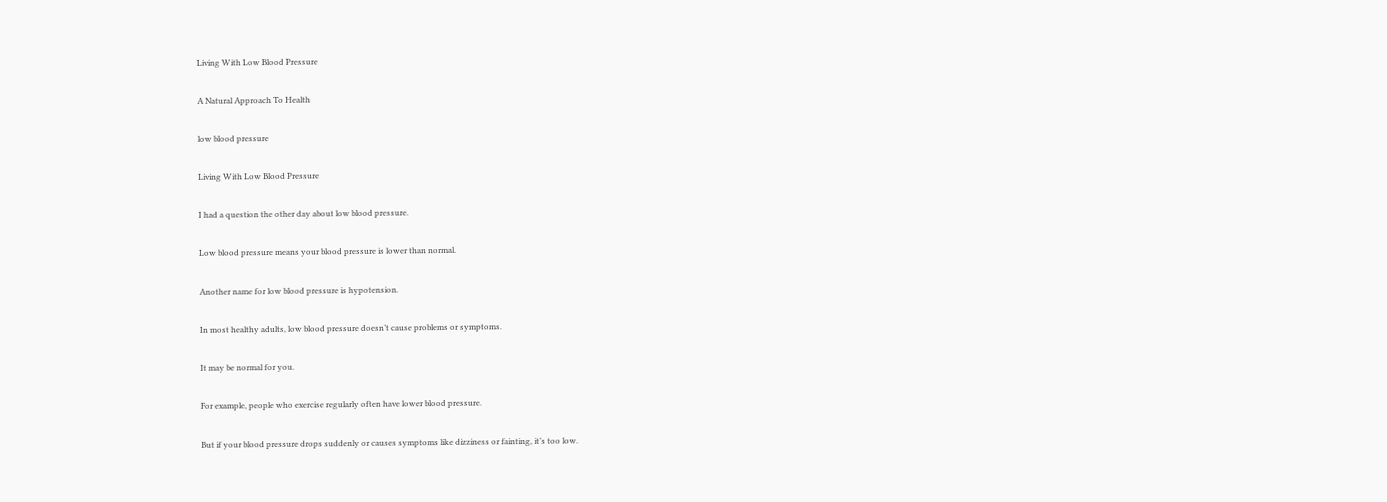Living With Low Blood Pressure

A Natural Approach To Health

low blood pressure

Living With Low Blood Pressure

I had a question the other day about low blood pressure.

Low blood pressure means your blood pressure is lower than normal.

Another name for low blood pressure is hypotension.

In most healthy adults, low blood pressure doesn’t cause problems or symptoms.

It may be normal for you.

For example, people who exercise regularly often have lower blood pressure.

But if your blood pressure drops suddenly or causes symptoms like dizziness or fainting, it’s too low.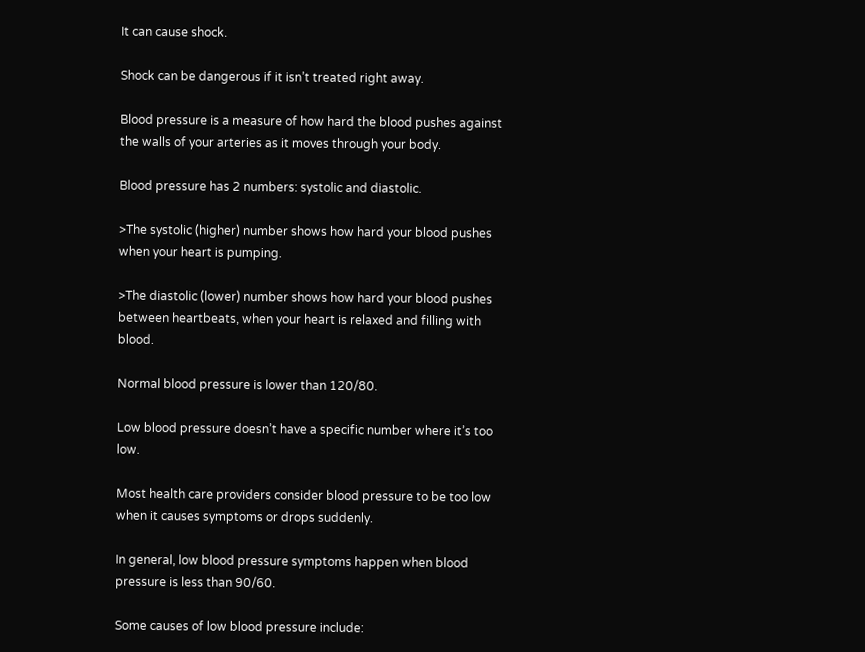It can cause shock.

Shock can be dangerous if it isn’t treated right away.

Blood pressure is a measure of how hard the blood pushes against the walls of your arteries as it moves through your body.

Blood pressure has 2 numbers: systolic and diastolic.

>The systolic (higher) number shows how hard your blood pushes when your heart is pumping.

>The diastolic (lower) number shows how hard your blood pushes between heartbeats, when your heart is relaxed and filling with blood.

Normal blood pressure is lower than 120/80.

Low blood pressure doesn’t have a specific number where it’s too low.

Most health care providers consider blood pressure to be too low when it causes symptoms or drops suddenly.

In general, low blood pressure symptoms happen when blood pressure is less than 90/60.

Some causes of low blood pressure include: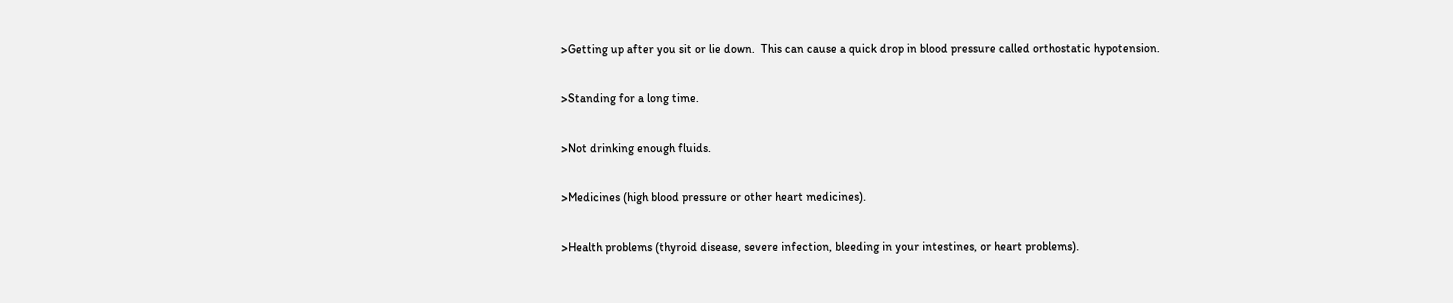>Getting up after you sit or lie down.  This can cause a quick drop in blood pressure called orthostatic hypotension.

>Standing for a long time.

>Not drinking enough fluids.

>Medicines (high blood pressure or other heart medicines).

>Health problems (thyroid disease, severe infection, bleeding in your intestines, or heart problems).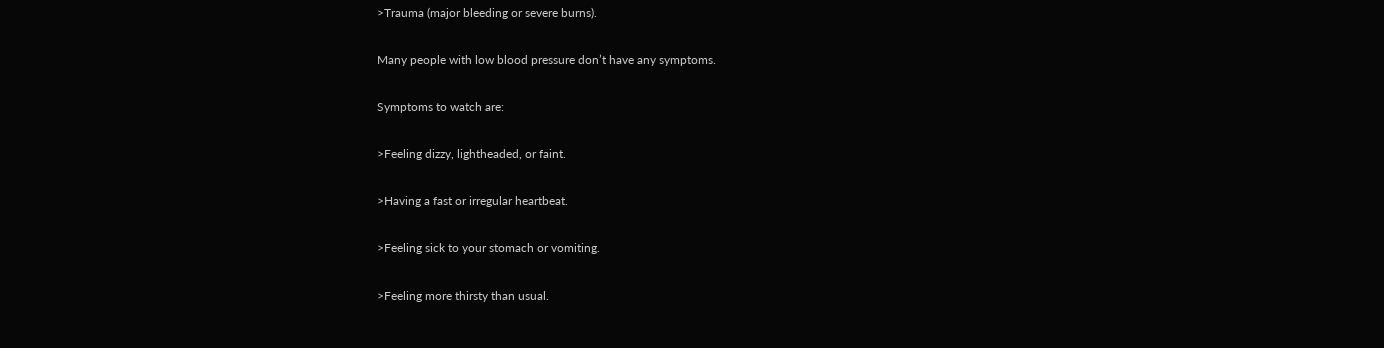>Trauma (major bleeding or severe burns).

Many people with low blood pressure don’t have any symptoms.

Symptoms to watch are:

>Feeling dizzy, lightheaded, or faint.

>Having a fast or irregular heartbeat.

>Feeling sick to your stomach or vomiting.

>Feeling more thirsty than usual.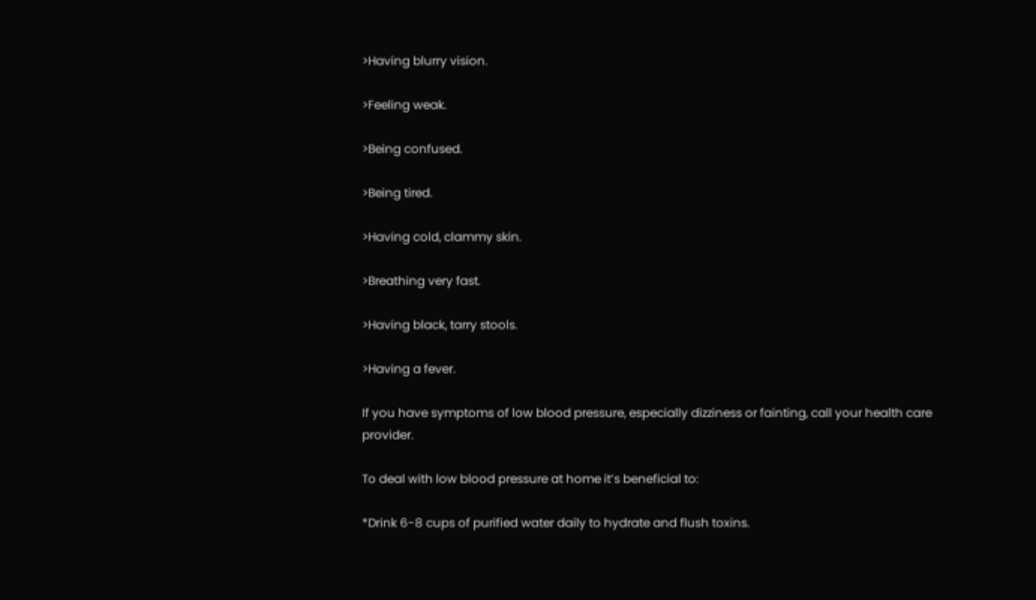>Having blurry vision.

>Feeling weak.

>Being confused.

>Being tired.

>Having cold, clammy skin.

>Breathing very fast.

>Having black, tarry stools.

>Having a fever.

If you have symptoms of low blood pressure, especially dizziness or fainting, call your health care provider.

To deal with low blood pressure at home it’s beneficial to:

*Drink 6-8 cups of purified water daily to hydrate and flush toxins.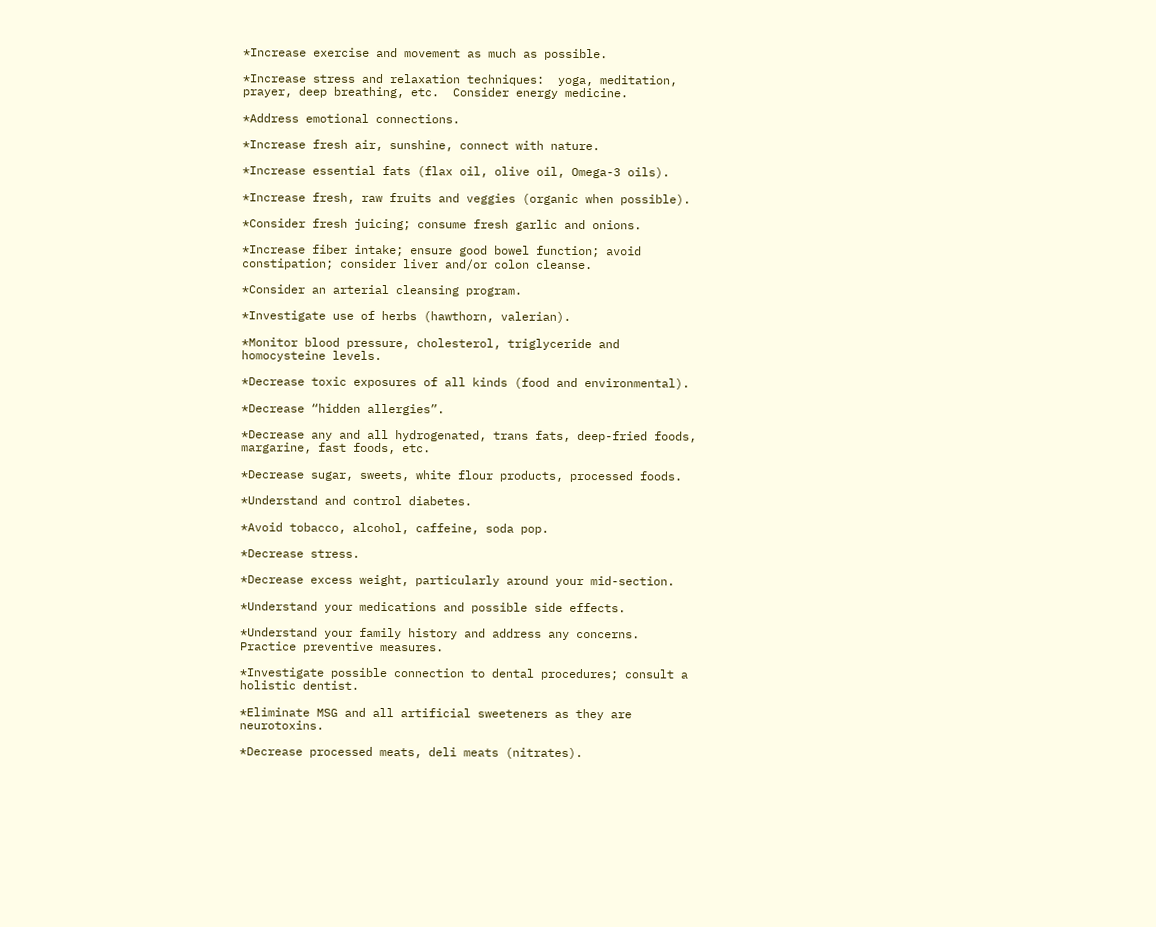*Increase exercise and movement as much as possible.

*Increase stress and relaxation techniques:  yoga, meditation, prayer, deep breathing, etc.  Consider energy medicine.

*Address emotional connections.

*Increase fresh air, sunshine, connect with nature.

*Increase essential fats (flax oil, olive oil, Omega-3 oils).

*Increase fresh, raw fruits and veggies (organic when possible).

*Consider fresh juicing; consume fresh garlic and onions.

*Increase fiber intake; ensure good bowel function; avoid constipation; consider liver and/or colon cleanse.

*Consider an arterial cleansing program.

*Investigate use of herbs (hawthorn, valerian).

*Monitor blood pressure, cholesterol, triglyceride and homocysteine levels.

*Decrease toxic exposures of all kinds (food and environmental).

*Decrease “hidden allergies”.

*Decrease any and all hydrogenated, trans fats, deep-fried foods, margarine, fast foods, etc.

*Decrease sugar, sweets, white flour products, processed foods.

*Understand and control diabetes.

*Avoid tobacco, alcohol, caffeine, soda pop.

*Decrease stress.

*Decrease excess weight, particularly around your mid-section.

*Understand your medications and possible side effects.

*Understand your family history and address any concerns.  Practice preventive measures.

*Investigate possible connection to dental procedures; consult a holistic dentist.

*Eliminate MSG and all artificial sweeteners as they are neurotoxins.

*Decrease processed meats, deli meats (nitrates).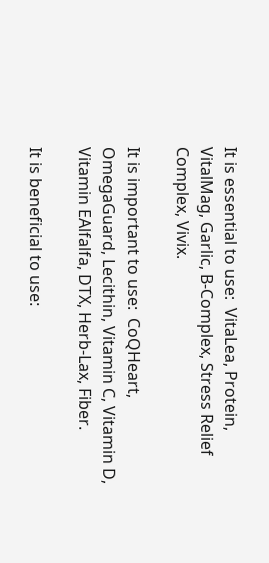It is essential to use:  VitaLea, Protein, VitalMag, Garlic, B-Complex, Stress Relief Complex, Vivix.

It is important to use:  CoQHeart, OmegaGuard, Lecithin, Vitamin C, Vitamin D, Vitamin EAlfalfa, DTX, Herb-Lax, Fiber.

It is beneficial to use: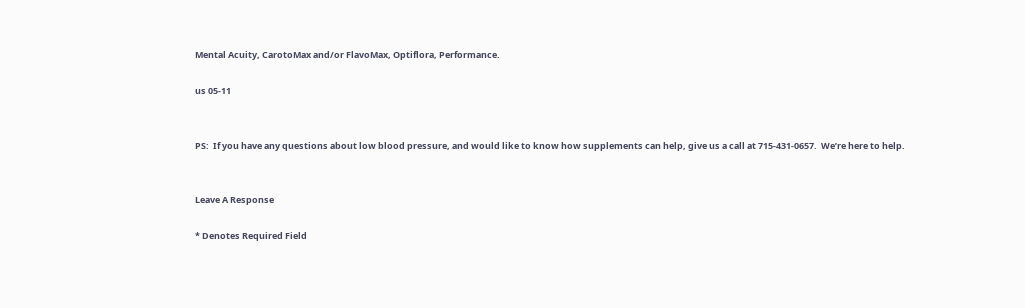Mental Acuity, CarotoMax and/or FlavoMax, Optiflora, Performance.

us 05-11


PS:  If you have any questions about low blood pressure, and would like to know how supplements can help, give us a call at 715-431-0657.  We’re here to help.


Leave A Response

* Denotes Required Field